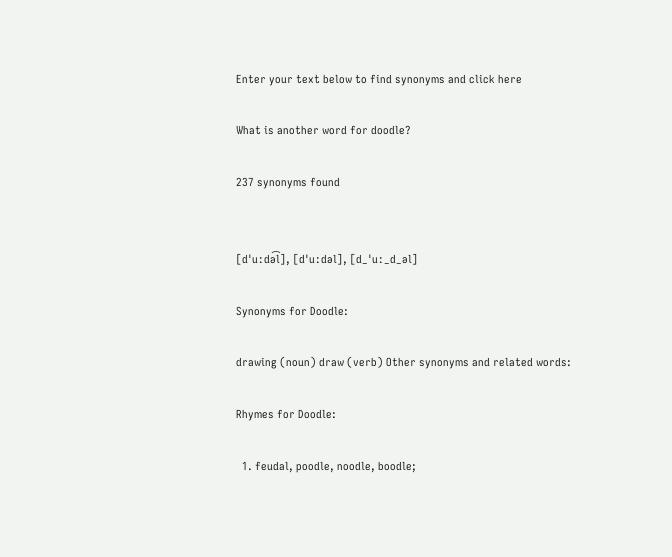Enter your text below to find synonyms and click here

What is another word for doodle?

237 synonyms found


[dˈuːdə͡l], [dˈuːdəl], [d_ˈuː_d_əl]

Synonyms for Doodle:

drawing (noun) draw (verb) Other synonyms and related words:

Rhymes for Doodle:

  1. feudal, poodle, noodle, boodle;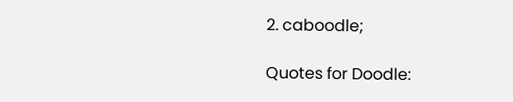2. caboodle;

Quotes for Doodle: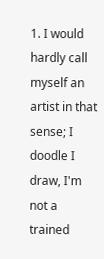1. I would hardly call myself an artist in that sense; I doodle I draw, I'm not a trained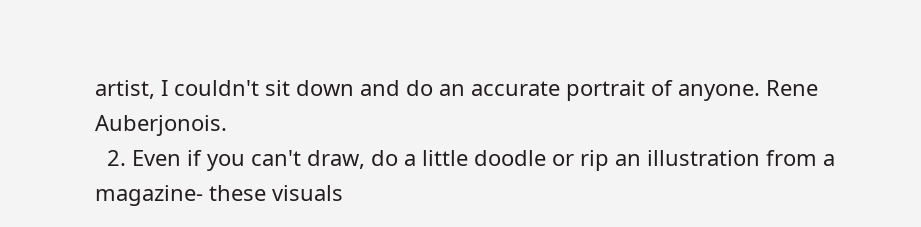artist, I couldn't sit down and do an accurate portrait of anyone. Rene Auberjonois.
  2. Even if you can't draw, do a little doodle or rip an illustration from a magazine- these visuals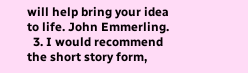will help bring your idea to life. John Emmerling.
  3. I would recommend the short story form,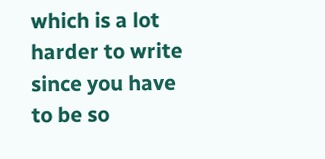which is a lot harder to write since you have to be so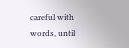careful with words, until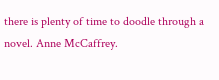there is plenty of time to doodle through a novel. Anne McCaffrey.